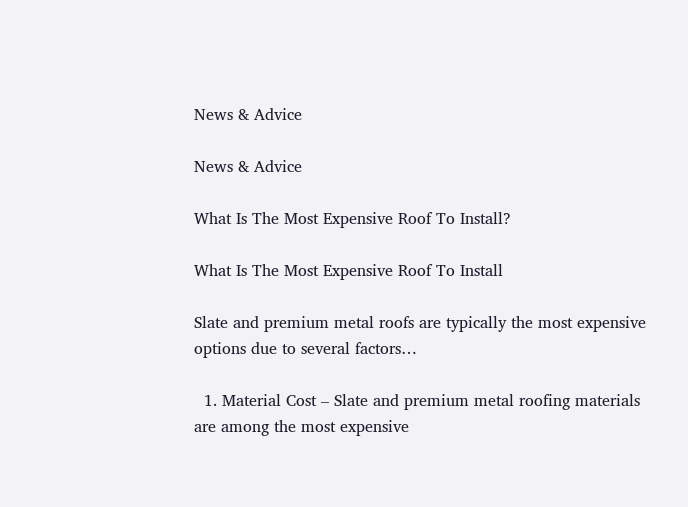News & Advice

News & Advice

What Is The Most Expensive Roof To Install?

What Is The Most Expensive Roof To Install

Slate and premium metal roofs are typically the most expensive options due to several factors…

  1. Material Cost – Slate and premium metal roofing materials are among the most expensive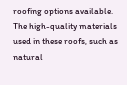roofing options available. The high-quality materials used in these roofs, such as natural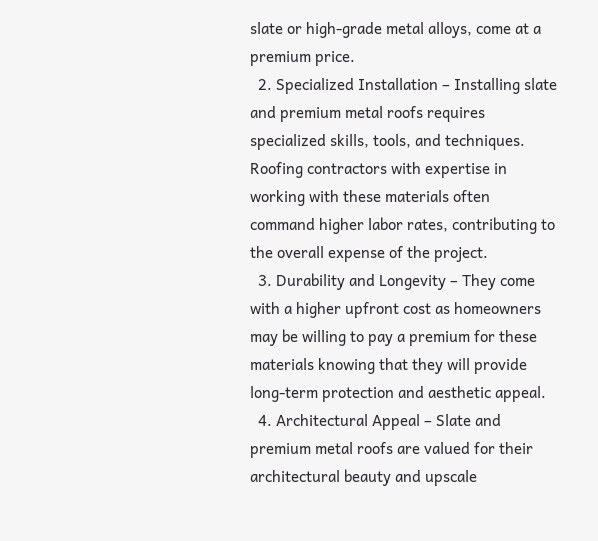slate or high-grade metal alloys, come at a premium price.
  2. Specialized Installation – Installing slate and premium metal roofs requires specialized skills, tools, and techniques. Roofing contractors with expertise in working with these materials often command higher labor rates, contributing to the overall expense of the project.
  3. Durability and Longevity – They come with a higher upfront cost as homeowners may be willing to pay a premium for these materials knowing that they will provide long-term protection and aesthetic appeal.
  4. Architectural Appeal – Slate and premium metal roofs are valued for their architectural beauty and upscale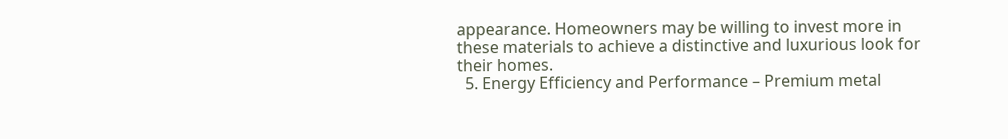appearance. Homeowners may be willing to invest more in these materials to achieve a distinctive and luxurious look for their homes.
  5. Energy Efficiency and Performance – Premium metal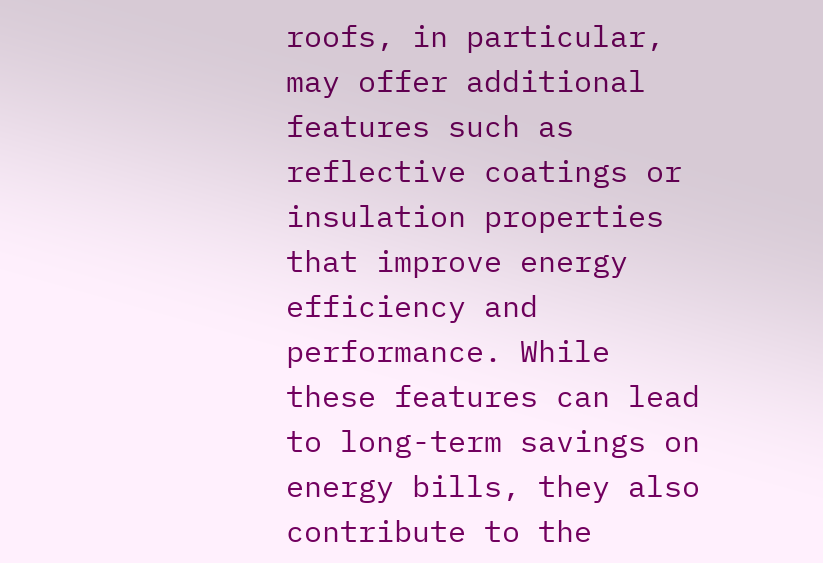roofs, in particular, may offer additional features such as reflective coatings or insulation properties that improve energy efficiency and performance. While these features can lead to long-term savings on energy bills, they also contribute to the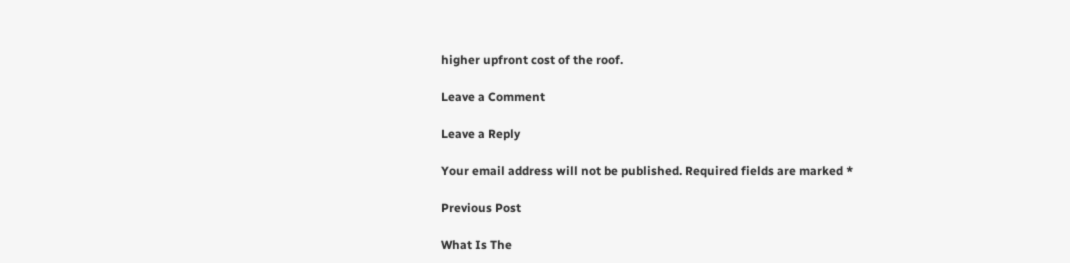higher upfront cost of the roof.

Leave a Comment

Leave a Reply

Your email address will not be published. Required fields are marked *

Previous Post

What Is The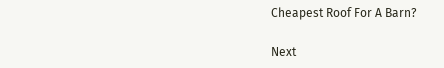Cheapest Roof For A Barn?

Next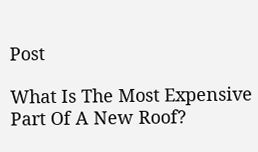Post

What Is The Most Expensive Part Of A New Roof?